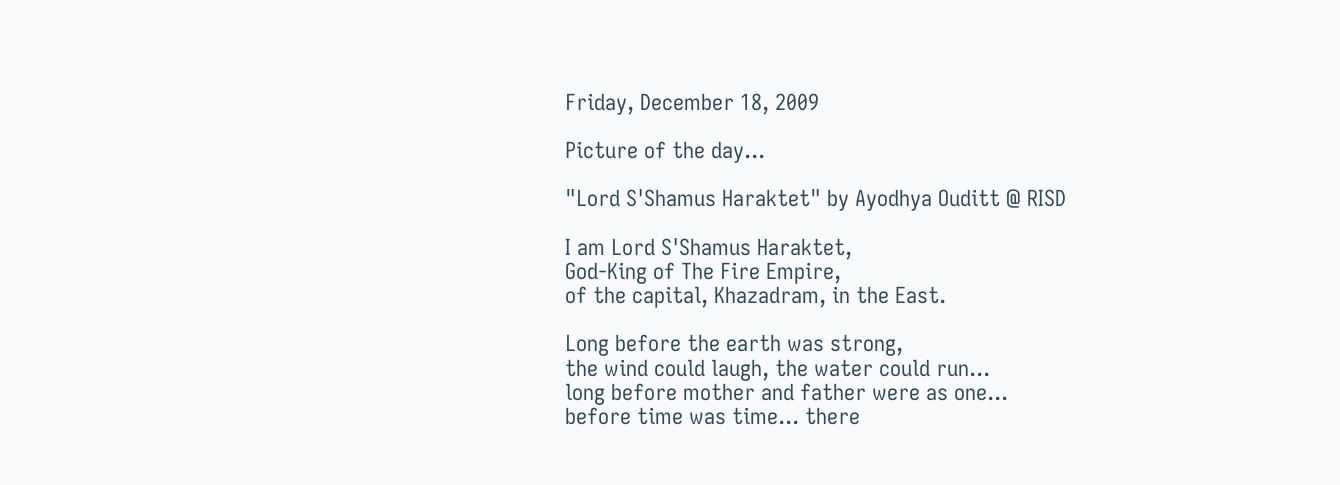Friday, December 18, 2009

Picture of the day...

"Lord S'Shamus Haraktet" by Ayodhya Ouditt @ RISD

I am Lord S'Shamus Haraktet,
God-King of The Fire Empire,
of the capital, Khazadram, in the East.

Long before the earth was strong,
the wind could laugh, the water could run...
long before mother and father were as one...
before time was time... there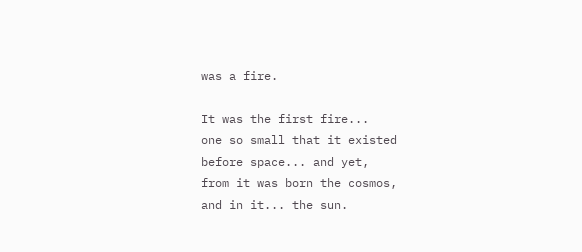was a fire.

It was the first fire...
one so small that it existed
before space... and yet,
from it was born the cosmos,
and in it... the sun.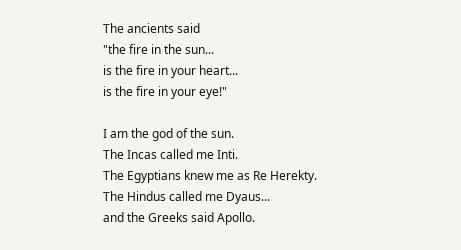The ancients said
"the fire in the sun...
is the fire in your heart...
is the fire in your eye!"

I am the god of the sun.
The Incas called me Inti.
The Egyptians knew me as Re Herekty.
The Hindus called me Dyaus...
and the Greeks said Apollo.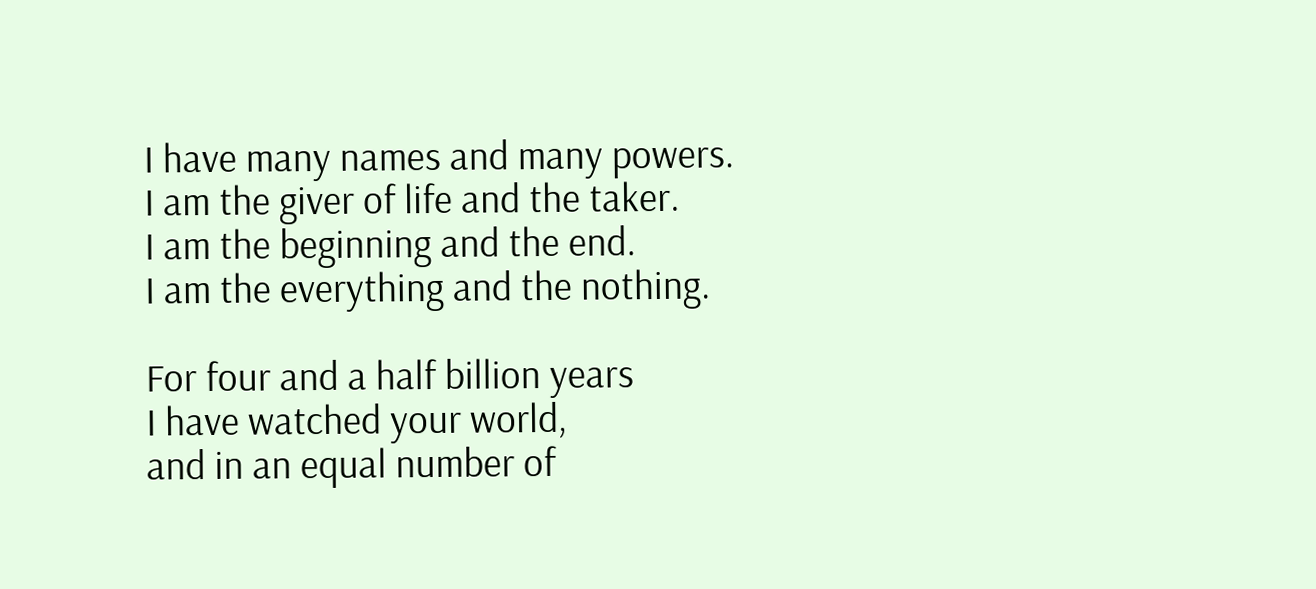I have many names and many powers.
I am the giver of life and the taker.
I am the beginning and the end.
I am the everything and the nothing.

For four and a half billion years
I have watched your world,
and in an equal number of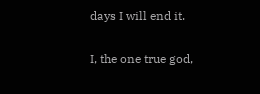days I will end it.

I, the one true god,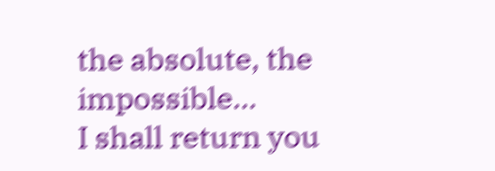the absolute, the impossible...
I shall return you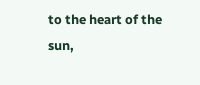to the heart of the sun,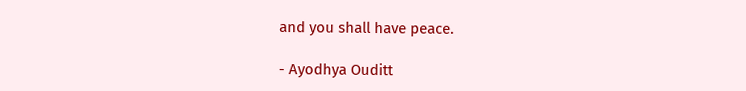and you shall have peace.

- Ayodhya Ouditt